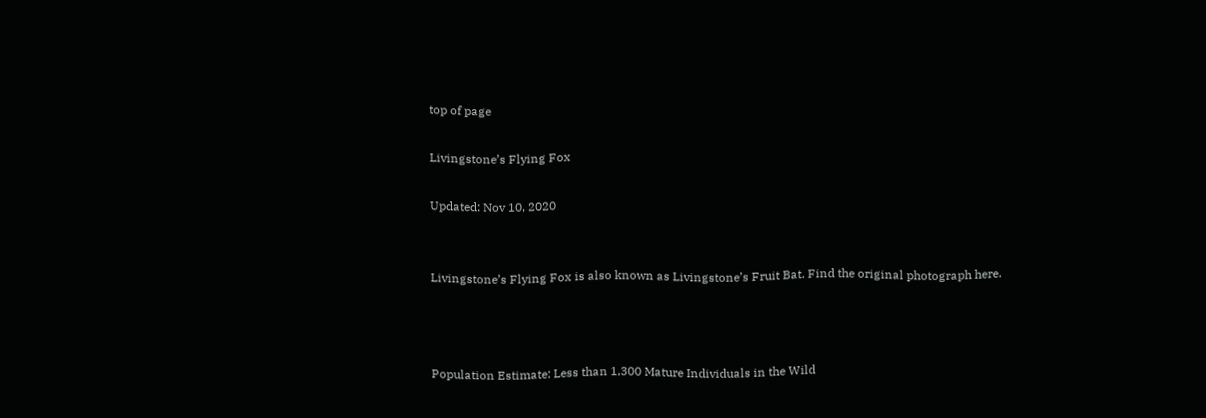top of page

Livingstone’s Flying Fox

Updated: Nov 10, 2020


Livingstone’s Flying Fox is also known as Livingstone’s Fruit Bat. Find the original photograph here.



Population Estimate: Less than 1,300 Mature Individuals in the Wild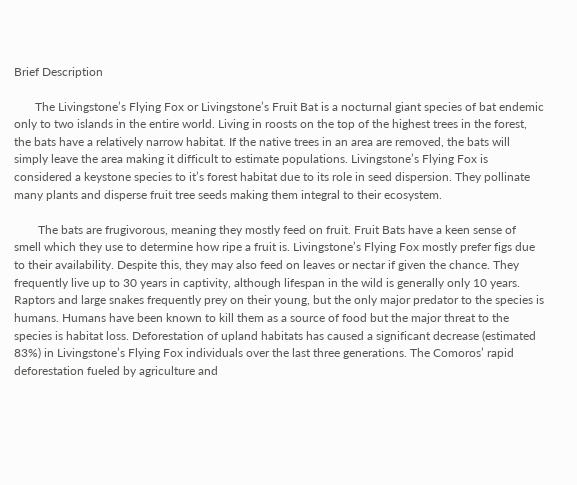Brief Description

       The Livingstone’s Flying Fox or Livingstone’s Fruit Bat is a nocturnal giant species of bat endemic only to two islands in the entire world. Living in roosts on the top of the highest trees in the forest, the bats have a relatively narrow habitat. If the native trees in an area are removed, the bats will simply leave the area making it difficult to estimate populations. Livingstone’s Flying Fox is considered a keystone species to it’s forest habitat due to its role in seed dispersion. They pollinate many plants and disperse fruit tree seeds making them integral to their ecosystem.

        The bats are frugivorous, meaning they mostly feed on fruit. Fruit Bats have a keen sense of smell which they use to determine how ripe a fruit is. Livingstone’s Flying Fox mostly prefer figs due to their availability. Despite this, they may also feed on leaves or nectar if given the chance. They frequently live up to 30 years in captivity, although lifespan in the wild is generally only 10 years. Raptors and large snakes frequently prey on their young, but the only major predator to the species is humans. Humans have been known to kill them as a source of food but the major threat to the species is habitat loss. Deforestation of upland habitats has caused a significant decrease (estimated 83%) in Livingstone’s Flying Fox individuals over the last three generations. The Comoros’ rapid deforestation fueled by agriculture and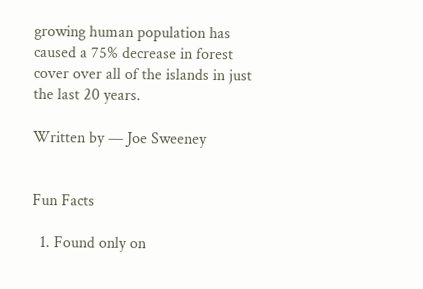growing human population has caused a 75% decrease in forest cover over all of the islands in just the last 20 years.

Written by — Joe Sweeney


Fun Facts

  1. Found only on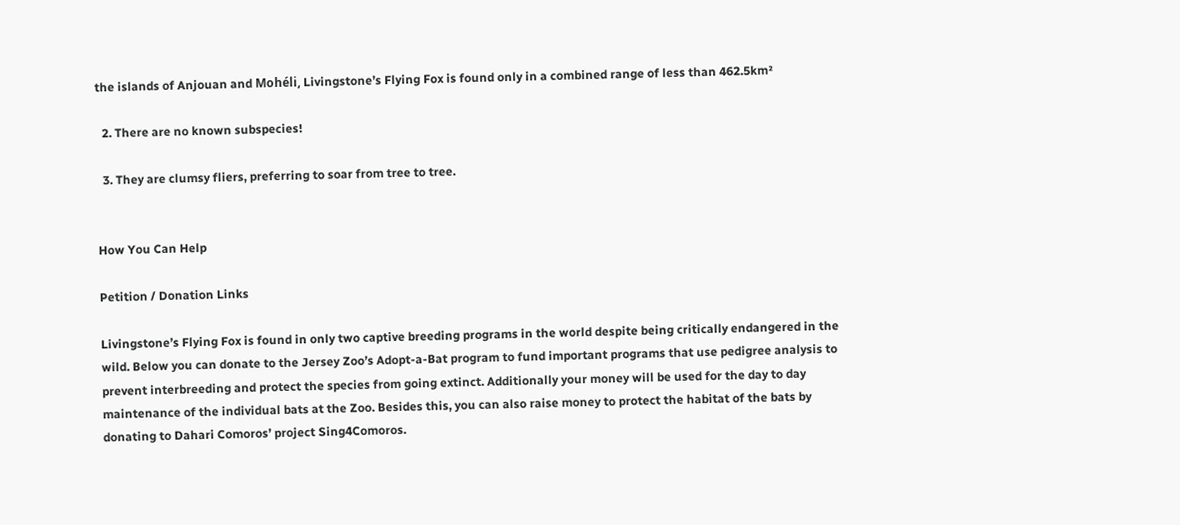the islands of Anjouan and Mohéli, Livingstone’s Flying Fox is found only in a combined range of less than 462.5km²

  2. There are no known subspecies!

  3. They are clumsy fliers, preferring to soar from tree to tree.


How You Can Help

Petition / Donation Links

Livingstone’s Flying Fox is found in only two captive breeding programs in the world despite being critically endangered in the wild. Below you can donate to the Jersey Zoo’s Adopt-a-Bat program to fund important programs that use pedigree analysis to prevent interbreeding and protect the species from going extinct. Additionally your money will be used for the day to day maintenance of the individual bats at the Zoo. Besides this, you can also raise money to protect the habitat of the bats by donating to Dahari Comoros’ project Sing4Comoros.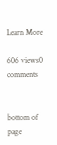Learn More

606 views0 comments


bottom of page